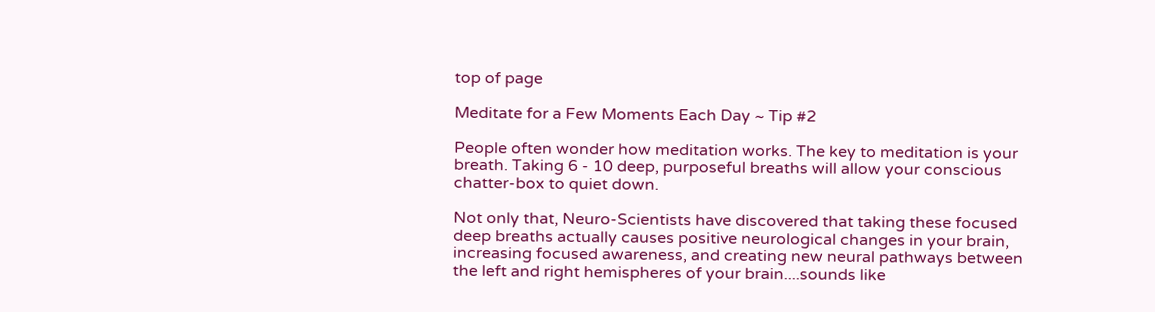top of page

Meditate for a Few Moments Each Day ~ Tip #2

People often wonder how meditation works. The key to meditation is your breath. Taking 6 - 10 deep, purposeful breaths will allow your conscious chatter-box to quiet down.

Not only that, Neuro-Scientists have discovered that taking these focused deep breaths actually causes positive neurological changes in your brain, increasing focused awareness, and creating new neural pathways between the left and right hemispheres of your brain....sounds like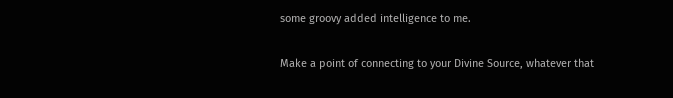some groovy added intelligence to me.

Make a point of connecting to your Divine Source, whatever that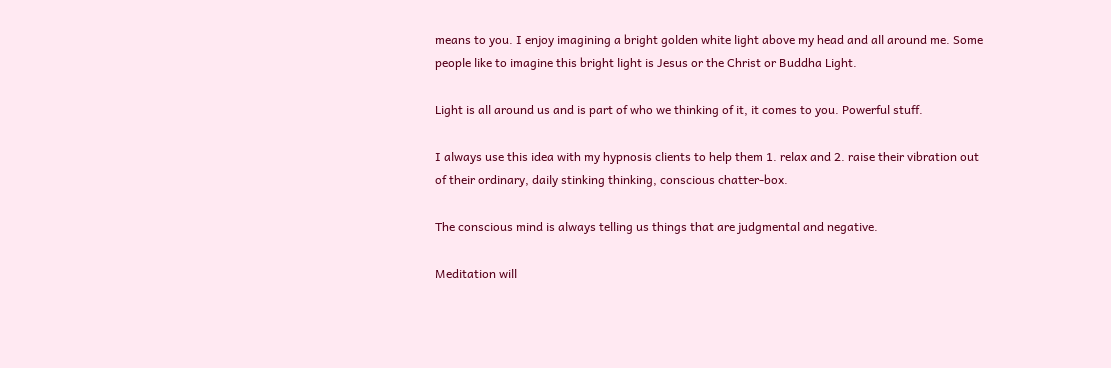means to you. I enjoy imagining a bright golden white light above my head and all around me. Some people like to imagine this bright light is Jesus or the Christ or Buddha Light.

Light is all around us and is part of who we thinking of it, it comes to you. Powerful stuff.

I always use this idea with my hypnosis clients to help them 1. relax and 2. raise their vibration out of their ordinary, daily stinking thinking, conscious chatter-box.

The conscious mind is always telling us things that are judgmental and negative.

Meditation will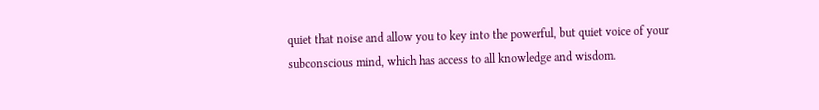quiet that noise and allow you to key into the powerful, but quiet voice of your subconscious mind, which has access to all knowledge and wisdom.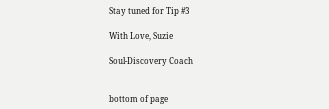Stay tuned for Tip #3

With Love, Suzie

Soul-Discovery Coach


bottom of page